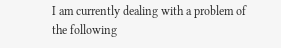I am currently dealing with a problem of the following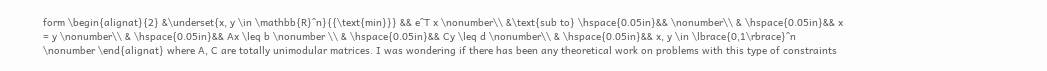form \begin{alignat}{2} &\underset{x, y \in \mathbb{R}^n}{{\text{min}}} && e^T x \nonumber\\ &\text{sub to} \hspace{0.05in}&& \nonumber\\ & \hspace{0.05in}&& x = y \nonumber\\ & \hspace{0.05in}&& Ax \leq b \nonumber \\ & \hspace{0.05in}&& Cy \leq d \nonumber\\ & \hspace{0.05in}&& x, y \in \lbrace{0,1\rbrace}^n \nonumber \end{alignat} where A, C are totally unimodular matrices. I was wondering if there has been any theoretical work on problems with this type of constraints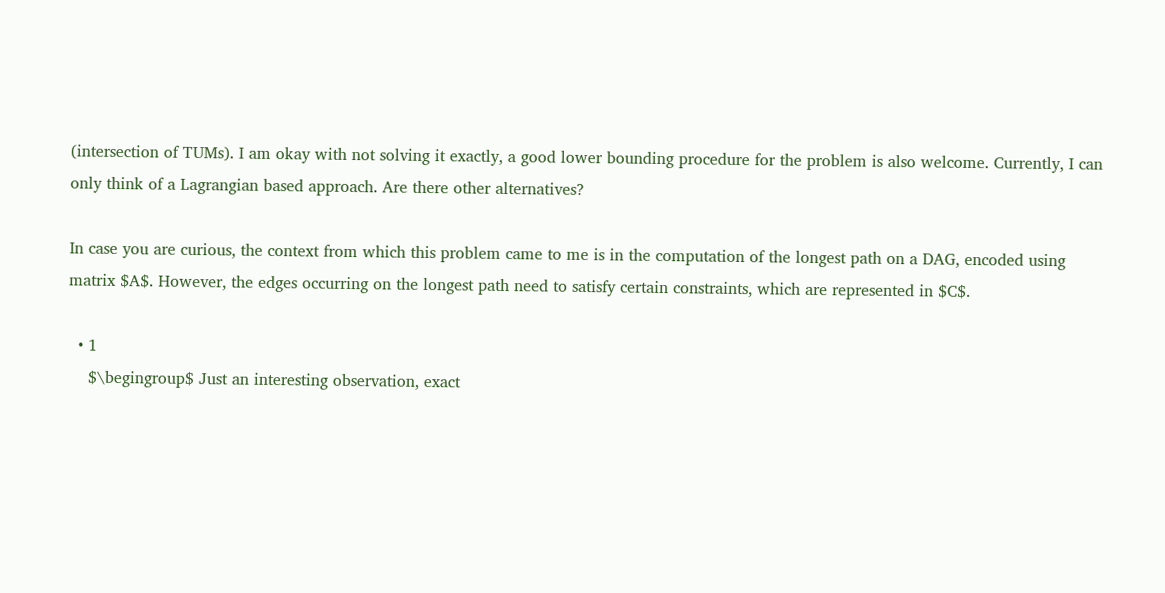(intersection of TUMs). I am okay with not solving it exactly, a good lower bounding procedure for the problem is also welcome. Currently, I can only think of a Lagrangian based approach. Are there other alternatives?

In case you are curious, the context from which this problem came to me is in the computation of the longest path on a DAG, encoded using matrix $A$. However, the edges occurring on the longest path need to satisfy certain constraints, which are represented in $C$.

  • 1
    $\begingroup$ Just an interesting observation, exact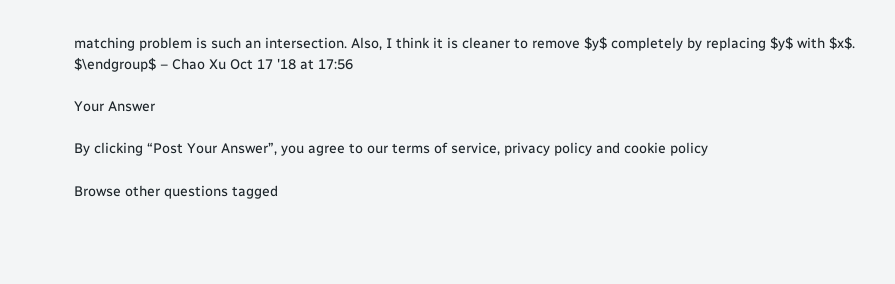matching problem is such an intersection. Also, I think it is cleaner to remove $y$ completely by replacing $y$ with $x$. $\endgroup$ – Chao Xu Oct 17 '18 at 17:56

Your Answer

By clicking “Post Your Answer”, you agree to our terms of service, privacy policy and cookie policy

Browse other questions tagged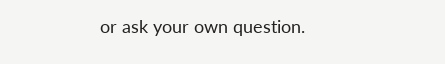or ask your own question.